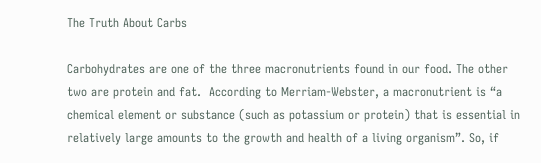The Truth About Carbs

Carbohydrates are one of the three macronutrients found in our food. The other two are protein and fat.  According to Merriam-Webster, a macronutrient is “a chemical element or substance (such as potassium or protein) that is essential in relatively large amounts to the growth and health of a living organism”. So, if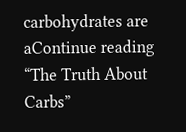carbohydrates are aContinue reading “The Truth About Carbs”